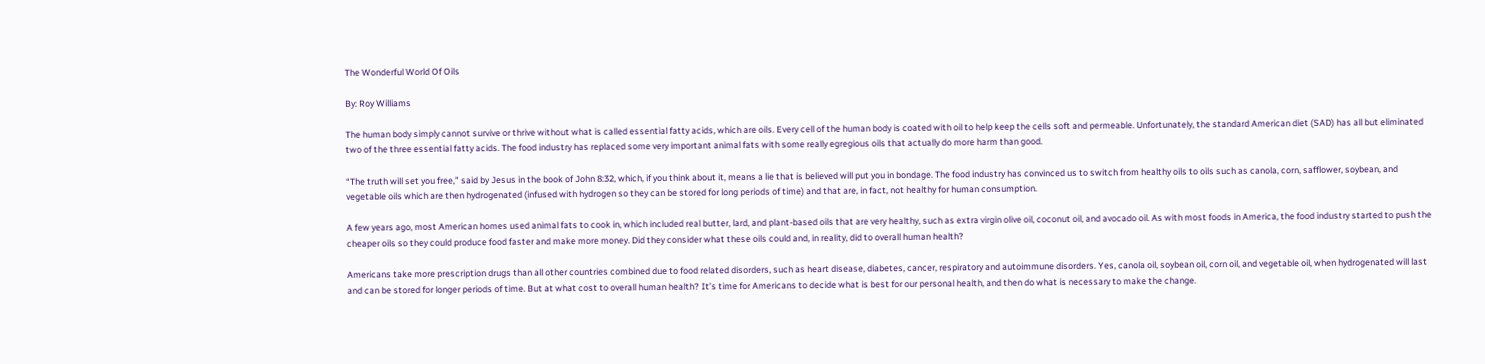The Wonderful World Of Oils

By: Roy Williams

The human body simply cannot survive or thrive without what is called essential fatty acids, which are oils. Every cell of the human body is coated with oil to help keep the cells soft and permeable. Unfortunately, the standard American diet (SAD) has all but eliminated two of the three essential fatty acids. The food industry has replaced some very important animal fats with some really egregious oils that actually do more harm than good.

“The truth will set you free,” said by Jesus in the book of John 8:32, which, if you think about it, means a lie that is believed will put you in bondage. The food industry has convinced us to switch from healthy oils to oils such as canola, corn, safflower, soybean, and vegetable oils which are then hydrogenated (infused with hydrogen so they can be stored for long periods of time) and that are, in fact, not healthy for human consumption.

A few years ago, most American homes used animal fats to cook in, which included real butter, lard, and plant-based oils that are very healthy, such as extra virgin olive oil, coconut oil, and avocado oil. As with most foods in America, the food industry started to push the cheaper oils so they could produce food faster and make more money. Did they consider what these oils could and, in reality, did to overall human health?

Americans take more prescription drugs than all other countries combined due to food related disorders, such as heart disease, diabetes, cancer, respiratory and autoimmune disorders. Yes, canola oil, soybean oil, corn oil, and vegetable oil, when hydrogenated will last and can be stored for longer periods of time. But at what cost to overall human health? It’s time for Americans to decide what is best for our personal health, and then do what is necessary to make the change.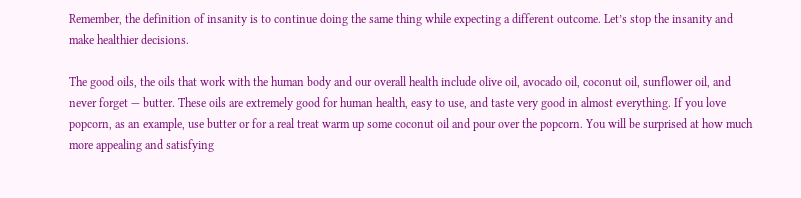Remember, the definition of insanity is to continue doing the same thing while expecting a different outcome. Let’s stop the insanity and make healthier decisions.

The good oils, the oils that work with the human body and our overall health include olive oil, avocado oil, coconut oil, sunflower oil, and never forget — butter. These oils are extremely good for human health, easy to use, and taste very good in almost everything. If you love popcorn, as an example, use butter or for a real treat warm up some coconut oil and pour over the popcorn. You will be surprised at how much more appealing and satisfying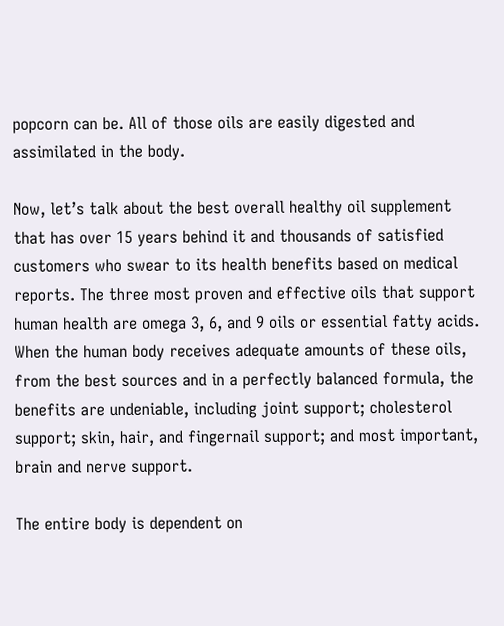popcorn can be. All of those oils are easily digested and assimilated in the body.

Now, let’s talk about the best overall healthy oil supplement that has over 15 years behind it and thousands of satisfied customers who swear to its health benefits based on medical reports. The three most proven and effective oils that support human health are omega 3, 6, and 9 oils or essential fatty acids. When the human body receives adequate amounts of these oils, from the best sources and in a perfectly balanced formula, the benefits are undeniable, including joint support; cholesterol support; skin, hair, and fingernail support; and most important, brain and nerve support.

The entire body is dependent on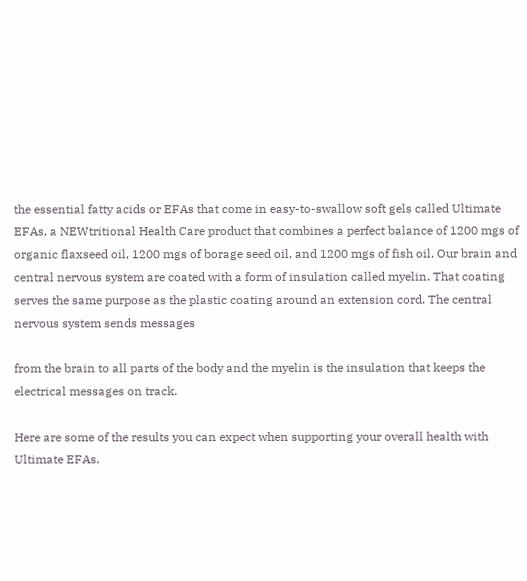the essential fatty acids or EFAs that come in easy-to-swallow soft gels called Ultimate EFAs, a NEWtritional Health Care product that combines a perfect balance of 1200 mgs of organic flaxseed oil, 1200 mgs of borage seed oil, and 1200 mgs of fish oil. Our brain and central nervous system are coated with a form of insulation called myelin. That coating serves the same purpose as the plastic coating around an extension cord. The central nervous system sends messages

from the brain to all parts of the body and the myelin is the insulation that keeps the electrical messages on track.

Here are some of the results you can expect when supporting your overall health with Ultimate EFAs.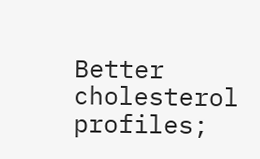Better cholesterol profiles;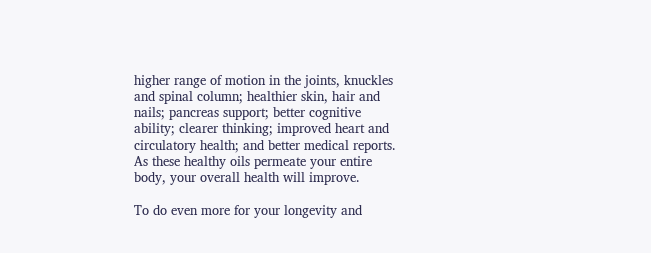higher range of motion in the joints, knuckles and spinal column; healthier skin, hair and nails; pancreas support; better cognitive ability; clearer thinking; improved heart and circulatory health; and better medical reports. As these healthy oils permeate your entire body, your overall health will improve.

To do even more for your longevity and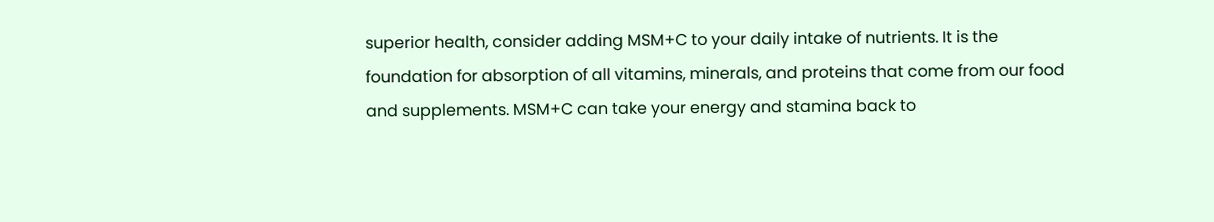superior health, consider adding MSM+C to your daily intake of nutrients. It is the foundation for absorption of all vitamins, minerals, and proteins that come from our food and supplements. MSM+C can take your energy and stamina back to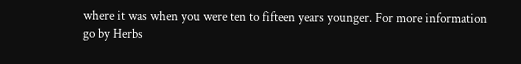where it was when you were ten to fifteen years younger. For more information go by Herbs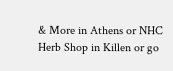& More in Athens or NHC Herb Shop in Killen or go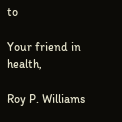to

Your friend in health,

Roy P. Williams